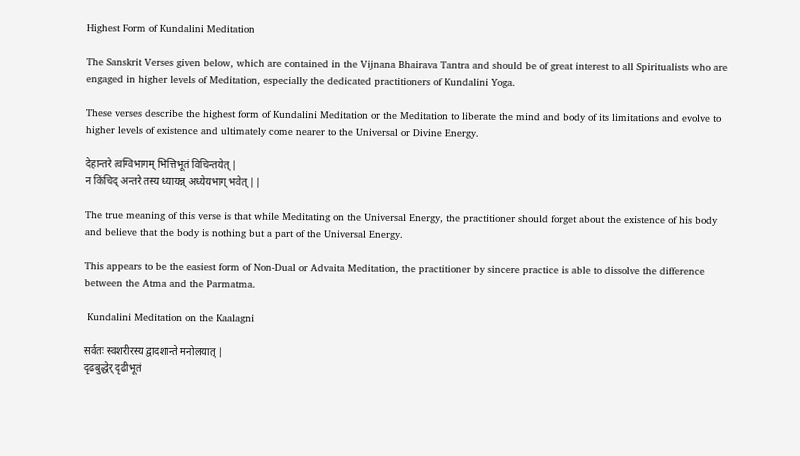Highest Form of Kundalini Meditation

The Sanskrit Verses given below, which are contained in the Vijnana Bhairava Tantra and should be of great interest to all Spiritualists who are engaged in higher levels of Meditation, especially the dedicated practitioners of Kundalini Yoga.

These verses describe the highest form of Kundalini Meditation or the Meditation to liberate the mind and body of its limitations and evolve to higher levels of existence and ultimately come nearer to the Universal or Divine Energy.

देहान्तरे त्वग्विभागम् भित्तिभूतं विचिन्तयेत् |
न किंचिद् अन्तरे तस्य ध्यायन्न् अध्येयभाग् भवेत् ||

The true meaning of this verse is that while Meditating on the Universal Energy, the practitioner should forget about the existence of his body and believe that the body is nothing but a part of the Universal Energy.

This appears to be the easiest form of Non-Dual or Advaita Meditation, the practitioner by sincere practice is able to dissolve the difference between the Atma and the Parmatma.

 Kundalini Meditation on the Kaalagni

सर्वतः स्वशरीरस्य द्वादशान्ते मनोलयात् |
दृढबुद्धेर् दृढीभूतं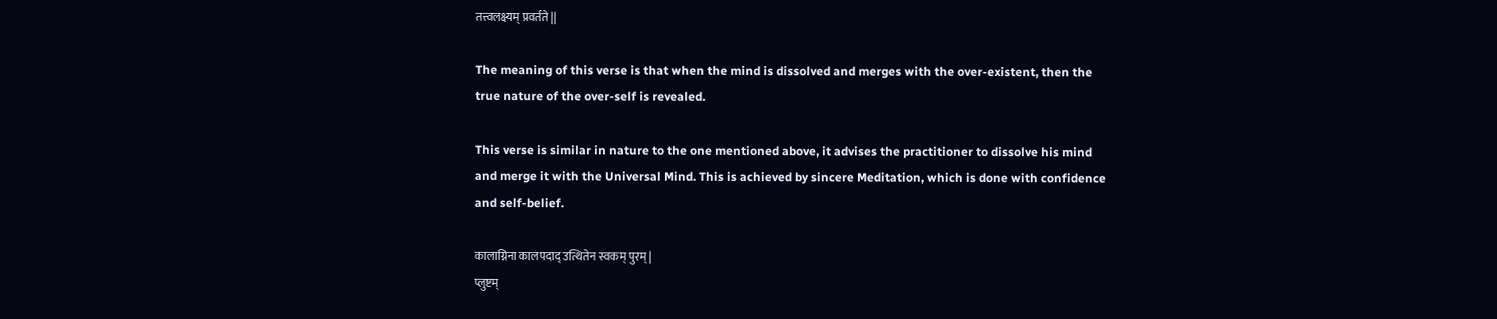तत्त्वलक्ष्यम् प्रवर्तते ||

The meaning of this verse is that when the mind is dissolved and merges with the over-existent, then the true nature of the over-self is revealed.

This verse is similar in nature to the one mentioned above, it advises the practitioner to dissolve his mind and merge it with the Universal Mind. This is achieved by sincere Meditation, which is done with confidence and self-belief.

कालाग्निना कालपदाद् उत्थितेन स्वकम् पुरम् |
प्लुष्टम्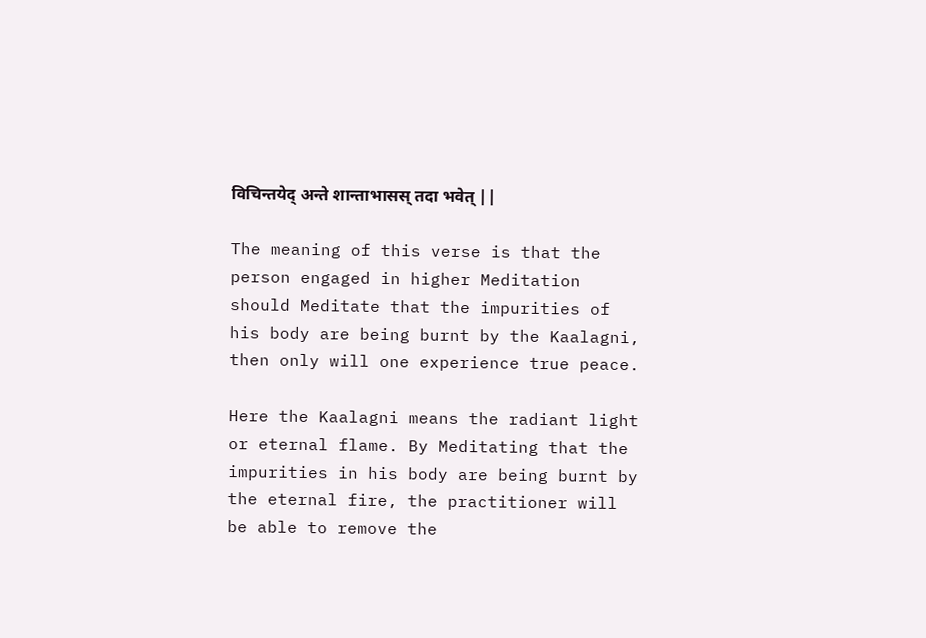विचिन्तयेद् अन्ते शान्ताभासस् तदा भवेत् ||

The meaning of this verse is that the person engaged in higher Meditation should Meditate that the impurities of his body are being burnt by the Kaalagni, then only will one experience true peace.

Here the Kaalagni means the radiant light or eternal flame. By Meditating that the impurities in his body are being burnt by the eternal fire, the practitioner will be able to remove the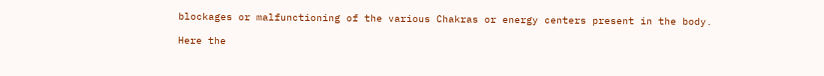blockages or malfunctioning of the various Chakras or energy centers present in the body.

Here the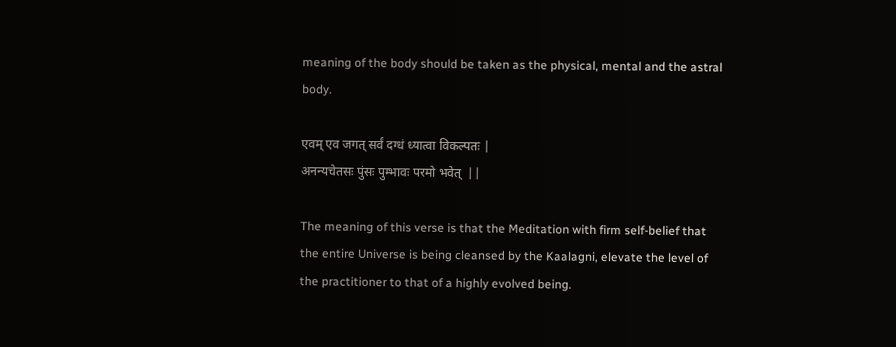meaning of the body should be taken as the physical, mental and the astral body.

एवम् एव जगत् सर्वं दग्धं ध्यात्वा विकल्पतः |
अनन्यचेतसः पुंसः पुम्भावः परमो भवेत्  ||

The meaning of this verse is that the Meditation with firm self-belief that the entire Universe is being cleansed by the Kaalagni, elevate the level of the practitioner to that of a highly evolved being.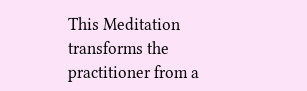This Meditation transforms the practitioner from a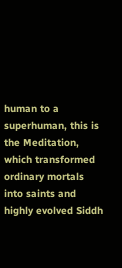human to a superhuman, this is the Meditation, which transformed ordinary mortals into saints and highly evolved Siddh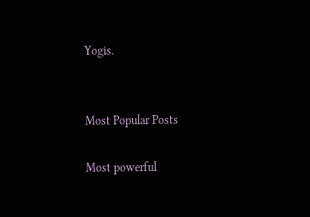Yogis.


Most Popular Posts

Most powerful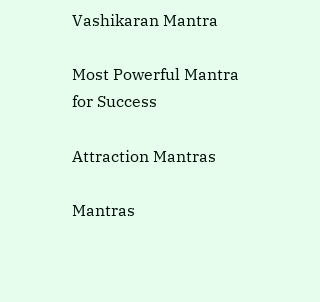Vashikaran Mantra

Most Powerful Mantra for Success

Attraction Mantras

Mantras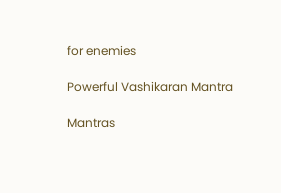for enemies

Powerful Vashikaran Mantra

Mantras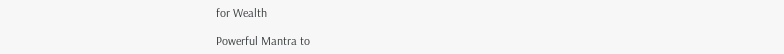for Wealth

Powerful Mantra to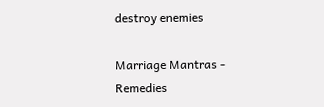destroy enemies

Marriage Mantras - Remedies